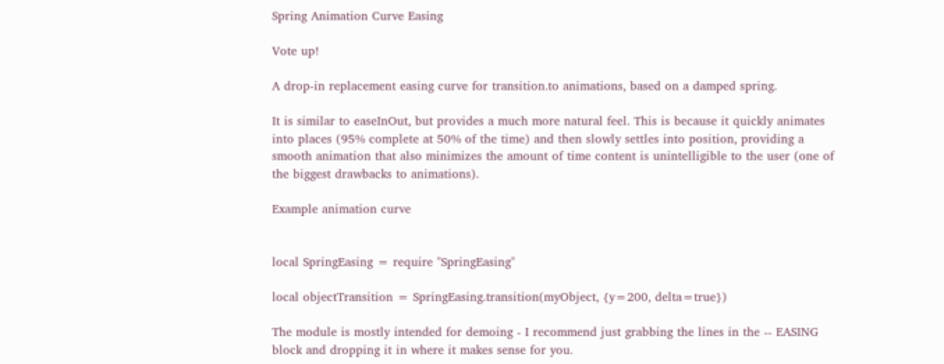Spring Animation Curve Easing

Vote up!

A drop-in replacement easing curve for transition.to animations, based on a damped spring.

It is similar to easeInOut, but provides a much more natural feel. This is because it quickly animates into places (95% complete at 50% of the time) and then slowly settles into position, providing a smooth animation that also minimizes the amount of time content is unintelligible to the user (one of the biggest drawbacks to animations).

Example animation curve


local SpringEasing = require "SpringEasing"

local objectTransition = SpringEasing.transition(myObject, {y=200, delta=true})

The module is mostly intended for demoing - I recommend just grabbing the lines in the -- EASING block and dropping it in where it makes sense for you.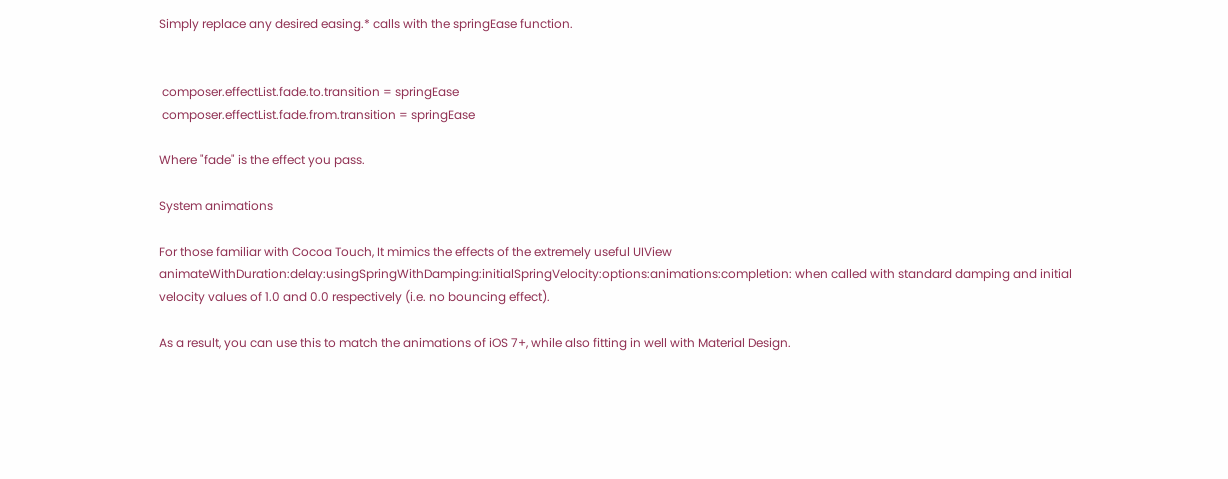Simply replace any desired easing.* calls with the springEase function.


 composer.effectList.fade.to.transition = springEase
 composer.effectList.fade.from.transition = springEase

Where "fade" is the effect you pass.

System animations

For those familiar with Cocoa Touch, It mimics the effects of the extremely useful UIView animateWithDuration:delay:usingSpringWithDamping:initialSpringVelocity:options:animations:completion: when called with standard damping and initial velocity values of 1.0 and 0.0 respectively (i.e. no bouncing effect).

As a result, you can use this to match the animations of iOS 7+, while also fitting in well with Material Design.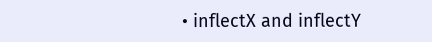• inflectX and inflectY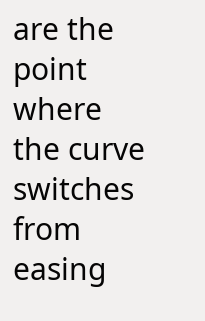are the point where the curve switches from easing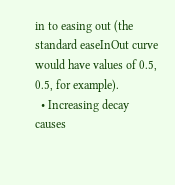in to easing out (the standard easeInOut curve would have values of 0.5, 0.5, for example).
  • Increasing decay causes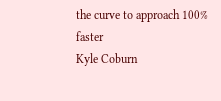the curve to approach 100% faster
Kyle Coburn